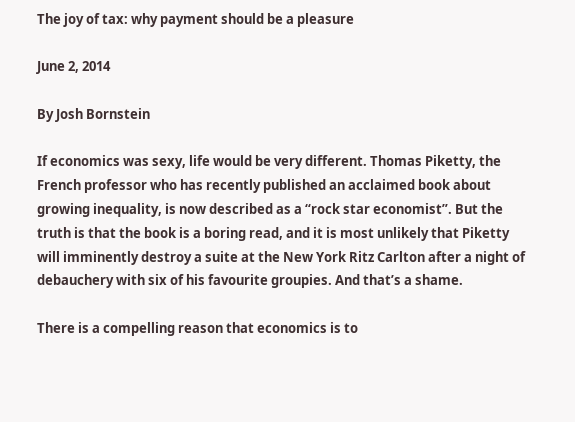The joy of tax: why payment should be a pleasure

June 2, 2014

By Josh Bornstein

If economics was sexy, life would be very different. Thomas Piketty, the French professor who has recently published an acclaimed book about growing inequality, is now described as a “rock star economist”. But the truth is that the book is a boring read, and it is most unlikely that Piketty will imminently destroy a suite at the New York Ritz Carlton after a night of debauchery with six of his favourite groupies. And that’s a shame.

There is a compelling reason that economics is to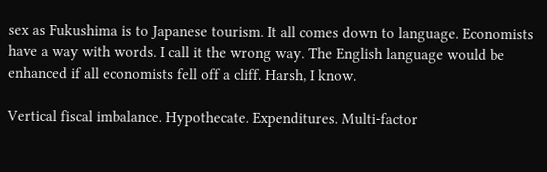sex as Fukushima is to Japanese tourism. It all comes down to language. Economists have a way with words. I call it the wrong way. The English language would be enhanced if all economists fell off a cliff. Harsh, I know.

Vertical fiscal imbalance. Hypothecate. Expenditures. Multi-factor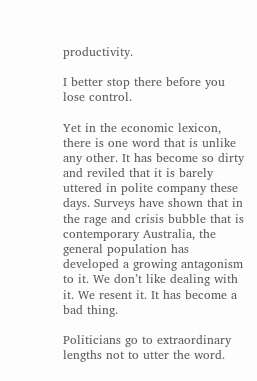productivity.

I better stop there before you lose control.

Yet in the economic lexicon, there is one word that is unlike any other. It has become so dirty and reviled that it is barely uttered in polite company these days. Surveys have shown that in the rage and crisis bubble that is contemporary Australia, the general population has developed a growing antagonism to it. We don’t like dealing with it. We resent it. It has become a bad thing.

Politicians go to extraordinary lengths not to utter the word.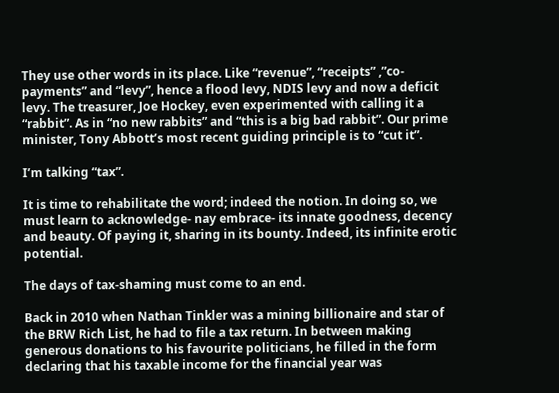They use other words in its place. Like “revenue”, “receipts” ,”co-payments” and “levy”, hence a flood levy, NDIS levy and now a deficit levy. The treasurer, Joe Hockey, even experimented with calling it a “rabbit”. As in “no new rabbits” and “this is a big bad rabbit”. Our prime minister, Tony Abbott’s most recent guiding principle is to “cut it”.

I’m talking “tax”.

It is time to rehabilitate the word; indeed the notion. In doing so, we must learn to acknowledge- nay embrace- its innate goodness, decency and beauty. Of paying it, sharing in its bounty. Indeed, its infinite erotic potential.

The days of tax-shaming must come to an end.

Back in 2010 when Nathan Tinkler was a mining billionaire and star of the BRW Rich List, he had to file a tax return. In between making generous donations to his favourite politicians, he filled in the form declaring that his taxable income for the financial year was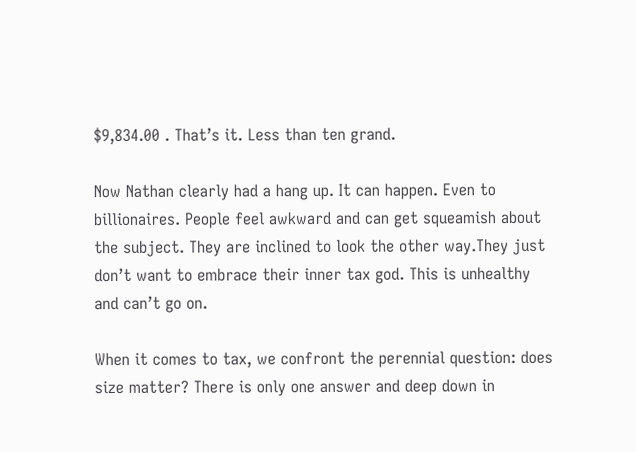$9,834.00 . That’s it. Less than ten grand.

Now Nathan clearly had a hang up. It can happen. Even to billionaires. People feel awkward and can get squeamish about the subject. They are inclined to look the other way.They just don’t want to embrace their inner tax god. This is unhealthy and can’t go on.

When it comes to tax, we confront the perennial question: does size matter? There is only one answer and deep down in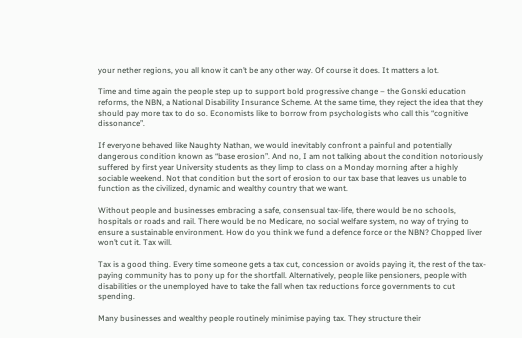your nether regions, you all know it can’t be any other way. Of course it does. It matters a lot.

Time and time again the people step up to support bold progressive change – the Gonski education reforms, the NBN, a National Disability Insurance Scheme. At the same time, they reject the idea that they should pay more tax to do so. Economists like to borrow from psychologists who call this “cognitive dissonance”.

If everyone behaved like Naughty Nathan, we would inevitably confront a painful and potentially dangerous condition known as “base erosion”. And no, I am not talking about the condition notoriously suffered by first year University students as they limp to class on a Monday morning after a highly sociable weekend. Not that condition but the sort of erosion to our tax base that leaves us unable to function as the civilized, dynamic and wealthy country that we want.

Without people and businesses embracing a safe, consensual tax-life, there would be no schools, hospitals or roads and rail. There would be no Medicare, no social welfare system, no way of trying to ensure a sustainable environment. How do you think we fund a defence force or the NBN? Chopped liver won’t cut it. Tax will.

Tax is a good thing. Every time someone gets a tax cut, concession or avoids paying it, the rest of the tax-paying community has to pony up for the shortfall. Alternatively, people like pensioners, people with disabilities or the unemployed have to take the fall when tax reductions force governments to cut spending.

Many businesses and wealthy people routinely minimise paying tax. They structure their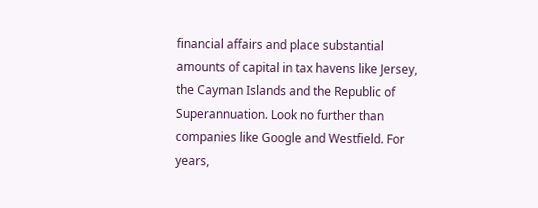financial affairs and place substantial amounts of capital in tax havens like Jersey, the Cayman Islands and the Republic of Superannuation. Look no further than companies like Google and Westfield. For years,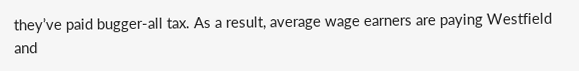they’ve paid bugger-all tax. As a result, average wage earners are paying Westfield and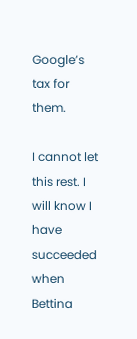Google’s tax for them.

I cannot let this rest. I will know I have succeeded when Bettina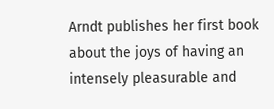Arndt publishes her first book about the joys of having an intensely pleasurable and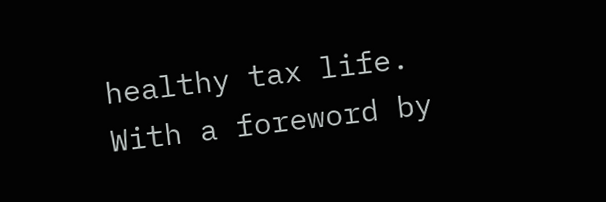healthy tax life. With a foreword by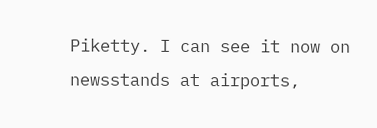Piketty. I can see it now on newsstands at airports,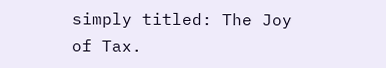simply titled: The Joy of Tax.